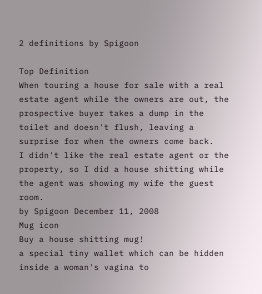2 definitions by Spigoon

Top Definition
When touring a house for sale with a real estate agent while the owners are out, the prospective buyer takes a dump in the toilet and doesn't flush, leaving a surprise for when the owners come back.
I didn't like the real estate agent or the property, so I did a house shitting while the agent was showing my wife the guest room.
by Spigoon December 11, 2008
Mug icon
Buy a house shitting mug!
a special tiny wallet which can be hidden inside a woman's vagina to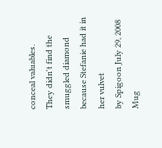conceal valuables.
They didn't find the smuggled diamond because Stefanie had it in her vulvet
by Spigoon July 29, 2008
Mug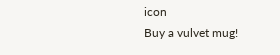icon
Buy a vulvet mug!